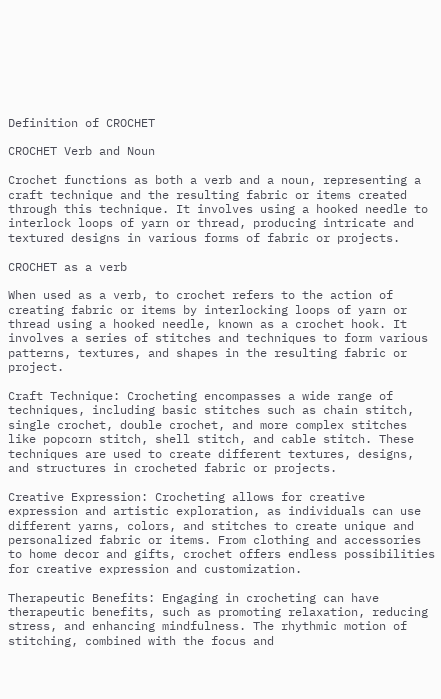Definition of CROCHET

CROCHET Verb and Noun

Crochet functions as both a verb and a noun, representing a craft technique and the resulting fabric or items created through this technique. It involves using a hooked needle to interlock loops of yarn or thread, producing intricate and textured designs in various forms of fabric or projects.

CROCHET as a verb

When used as a verb, to crochet refers to the action of creating fabric or items by interlocking loops of yarn or thread using a hooked needle, known as a crochet hook. It involves a series of stitches and techniques to form various patterns, textures, and shapes in the resulting fabric or project.

Craft Technique: Crocheting encompasses a wide range of techniques, including basic stitches such as chain stitch, single crochet, double crochet, and more complex stitches like popcorn stitch, shell stitch, and cable stitch. These techniques are used to create different textures, designs, and structures in crocheted fabric or projects.

Creative Expression: Crocheting allows for creative expression and artistic exploration, as individuals can use different yarns, colors, and stitches to create unique and personalized fabric or items. From clothing and accessories to home decor and gifts, crochet offers endless possibilities for creative expression and customization.

Therapeutic Benefits: Engaging in crocheting can have therapeutic benefits, such as promoting relaxation, reducing stress, and enhancing mindfulness. The rhythmic motion of stitching, combined with the focus and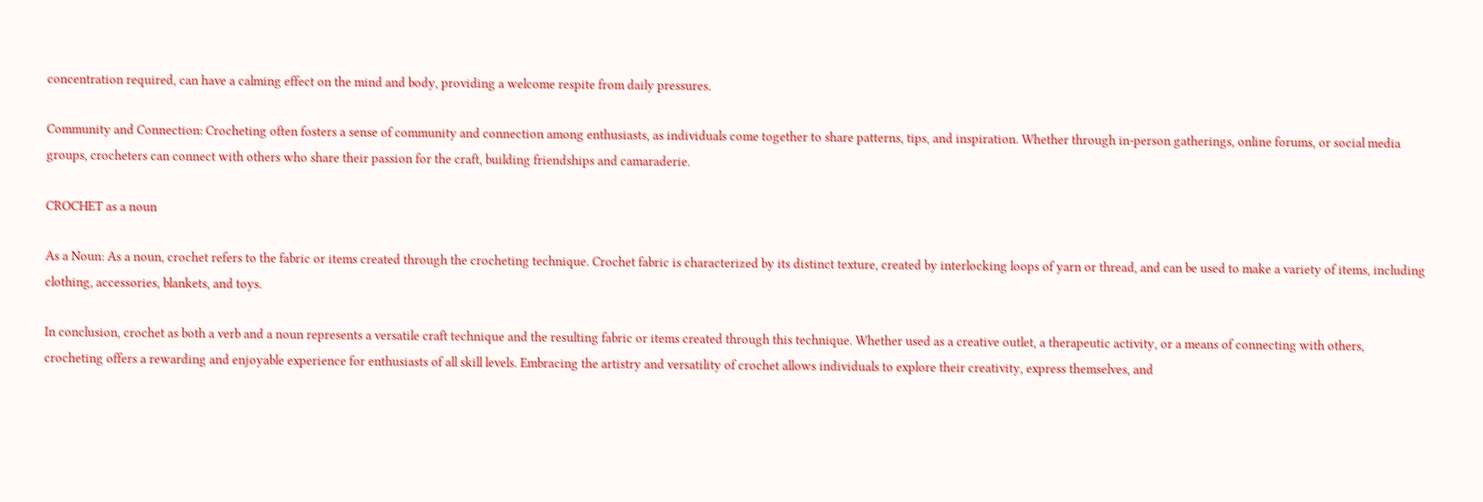concentration required, can have a calming effect on the mind and body, providing a welcome respite from daily pressures.

Community and Connection: Crocheting often fosters a sense of community and connection among enthusiasts, as individuals come together to share patterns, tips, and inspiration. Whether through in-person gatherings, online forums, or social media groups, crocheters can connect with others who share their passion for the craft, building friendships and camaraderie.

CROCHET as a noun

As a Noun: As a noun, crochet refers to the fabric or items created through the crocheting technique. Crochet fabric is characterized by its distinct texture, created by interlocking loops of yarn or thread, and can be used to make a variety of items, including clothing, accessories, blankets, and toys.

In conclusion, crochet as both a verb and a noun represents a versatile craft technique and the resulting fabric or items created through this technique. Whether used as a creative outlet, a therapeutic activity, or a means of connecting with others, crocheting offers a rewarding and enjoyable experience for enthusiasts of all skill levels. Embracing the artistry and versatility of crochet allows individuals to explore their creativity, express themselves, and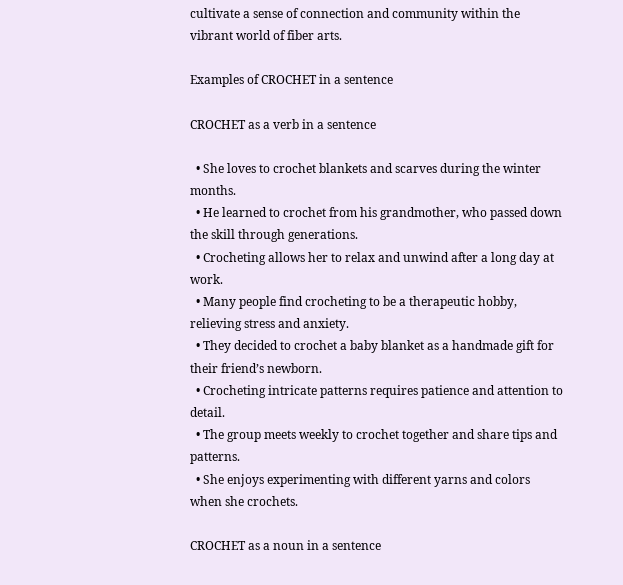cultivate a sense of connection and community within the vibrant world of fiber arts.

Examples of CROCHET in a sentence

CROCHET as a verb in a sentence

  • She loves to crochet blankets and scarves during the winter months.
  • He learned to crochet from his grandmother, who passed down the skill through generations.
  • Crocheting allows her to relax and unwind after a long day at work.
  • Many people find crocheting to be a therapeutic hobby, relieving stress and anxiety.
  • They decided to crochet a baby blanket as a handmade gift for their friend’s newborn.
  • Crocheting intricate patterns requires patience and attention to detail.
  • The group meets weekly to crochet together and share tips and patterns.
  • She enjoys experimenting with different yarns and colors when she crochets.

CROCHET as a noun in a sentence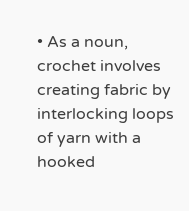• As a noun, crochet involves creating fabric by interlocking loops of yarn with a hooked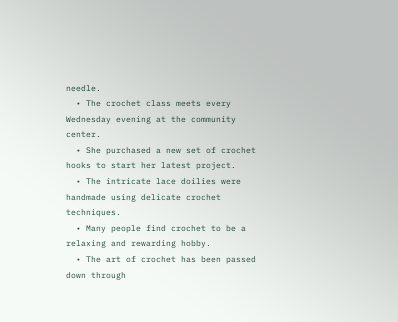needle.
  • The crochet class meets every Wednesday evening at the community center.
  • She purchased a new set of crochet hooks to start her latest project.
  • The intricate lace doilies were handmade using delicate crochet techniques.
  • Many people find crochet to be a relaxing and rewarding hobby.
  • The art of crochet has been passed down through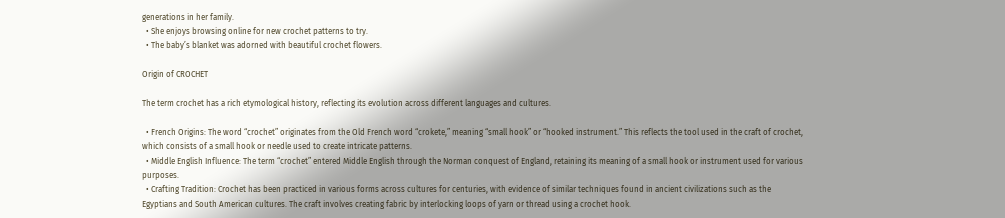generations in her family.
  • She enjoys browsing online for new crochet patterns to try.
  • The baby’s blanket was adorned with beautiful crochet flowers.

Origin of CROCHET

The term crochet has a rich etymological history, reflecting its evolution across different languages and cultures.

  • French Origins: The word “crochet” originates from the Old French word “crokete,” meaning “small hook” or “hooked instrument.” This reflects the tool used in the craft of crochet, which consists of a small hook or needle used to create intricate patterns.
  • Middle English Influence: The term “crochet” entered Middle English through the Norman conquest of England, retaining its meaning of a small hook or instrument used for various purposes.
  • Crafting Tradition: Crochet has been practiced in various forms across cultures for centuries, with evidence of similar techniques found in ancient civilizations such as the Egyptians and South American cultures. The craft involves creating fabric by interlocking loops of yarn or thread using a crochet hook.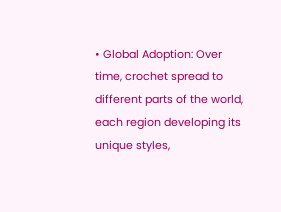• Global Adoption: Over time, crochet spread to different parts of the world, each region developing its unique styles,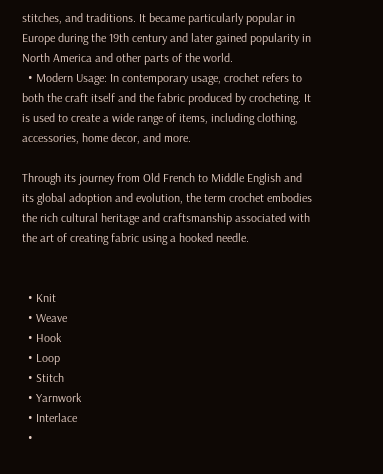stitches, and traditions. It became particularly popular in Europe during the 19th century and later gained popularity in North America and other parts of the world.
  • Modern Usage: In contemporary usage, crochet refers to both the craft itself and the fabric produced by crocheting. It is used to create a wide range of items, including clothing, accessories, home decor, and more.

Through its journey from Old French to Middle English and its global adoption and evolution, the term crochet embodies the rich cultural heritage and craftsmanship associated with the art of creating fabric using a hooked needle.


  • Knit
  • Weave
  • Hook
  • Loop
  • Stitch
  • Yarnwork
  • Interlace
  •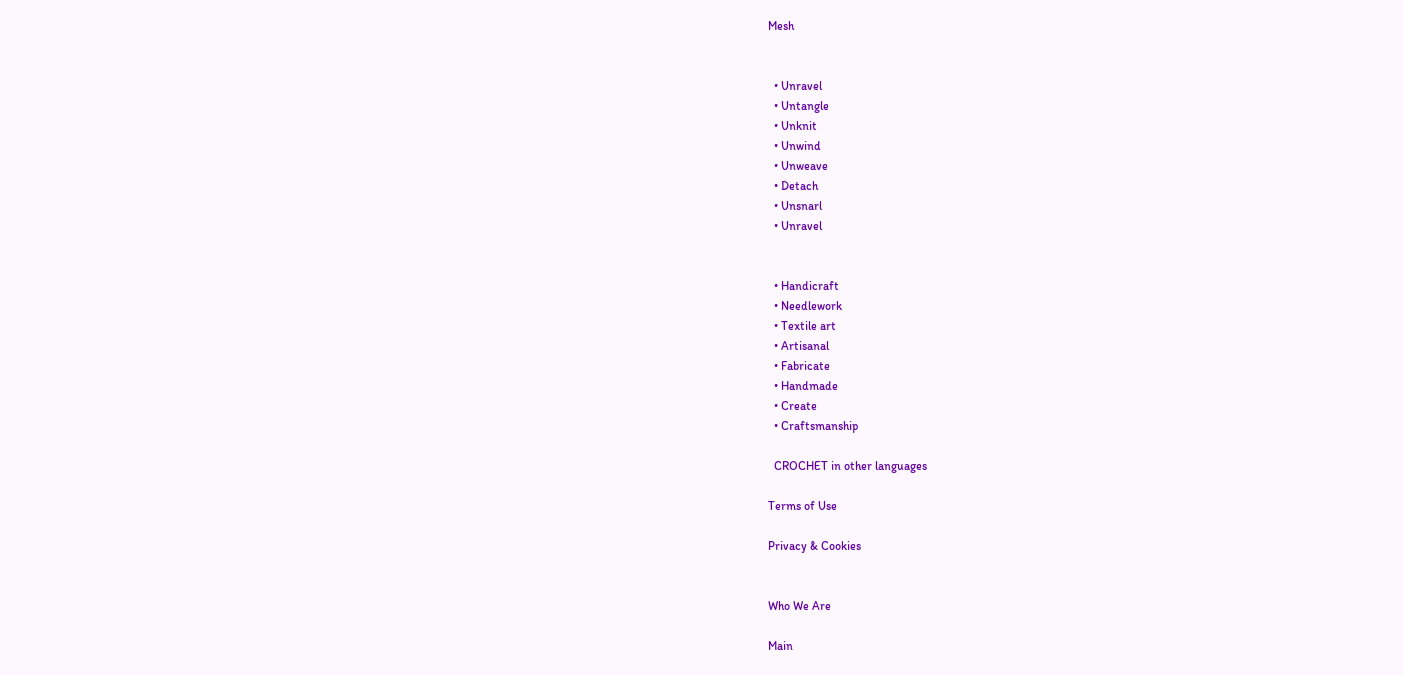Mesh


  • Unravel
  • Untangle
  • Unknit
  • Unwind
  • Unweave
  • Detach
  • Unsnarl
  • Unravel


  • Handicraft
  • Needlework
  • Textile art
  • Artisanal
  • Fabricate
  • Handmade
  • Create
  • Craftsmanship

  CROCHET in other languages

Terms of Use

Privacy & Cookies


Who We Are

Main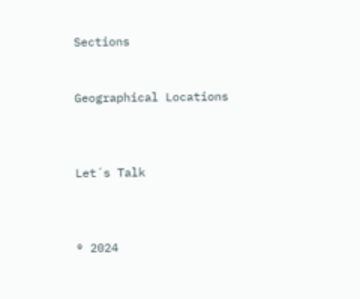Sections


Geographical Locations



Let´s Talk



® 2024